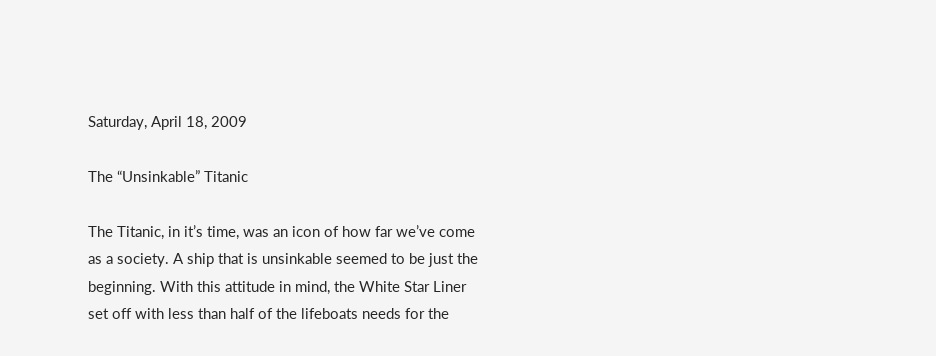Saturday, April 18, 2009

The “Unsinkable” Titanic

The Titanic, in it’s time, was an icon of how far we’ve come as a society. A ship that is unsinkable seemed to be just the beginning. With this attitude in mind, the White Star Liner set off with less than half of the lifeboats needs for the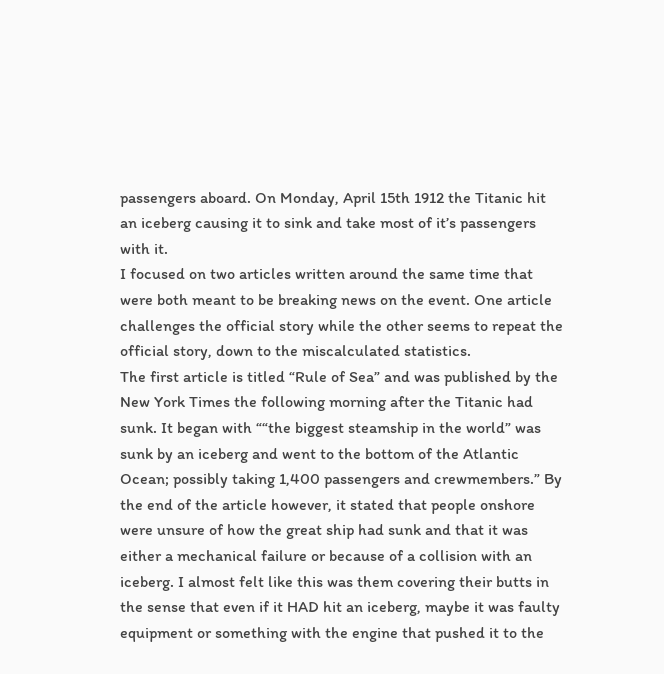passengers aboard. On Monday, April 15th 1912 the Titanic hit an iceberg causing it to sink and take most of it’s passengers with it.
I focused on two articles written around the same time that were both meant to be breaking news on the event. One article challenges the official story while the other seems to repeat the official story, down to the miscalculated statistics.
The first article is titled “Rule of Sea” and was published by the New York Times the following morning after the Titanic had sunk. It began with ““the biggest steamship in the world” was sunk by an iceberg and went to the bottom of the Atlantic Ocean; possibly taking 1,400 passengers and crewmembers.” By the end of the article however, it stated that people onshore were unsure of how the great ship had sunk and that it was either a mechanical failure or because of a collision with an iceberg. I almost felt like this was them covering their butts in the sense that even if it HAD hit an iceberg, maybe it was faulty equipment or something with the engine that pushed it to the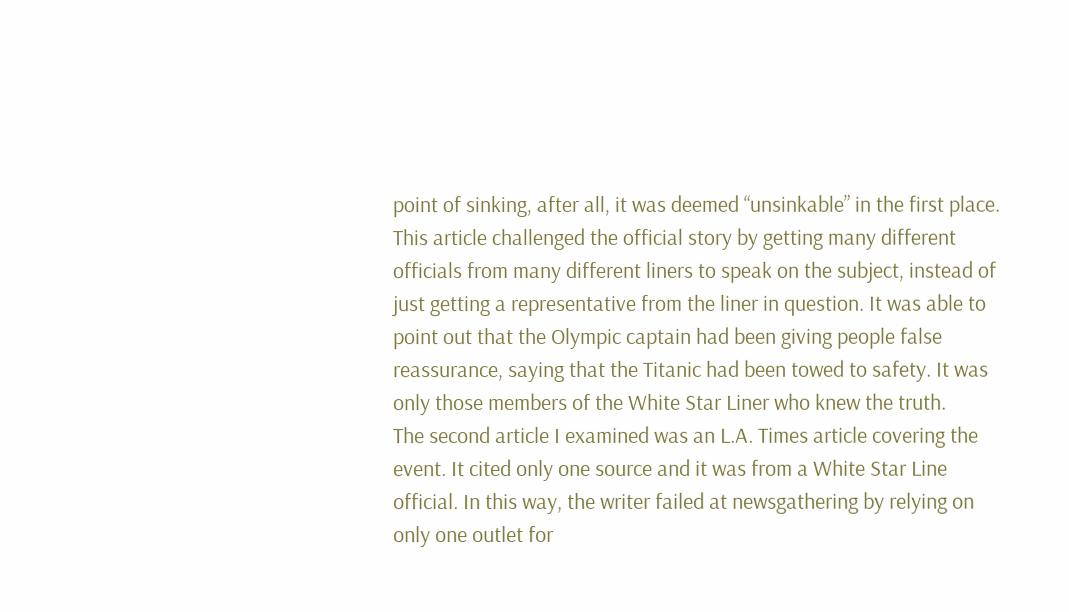point of sinking, after all, it was deemed “unsinkable” in the first place.
This article challenged the official story by getting many different officials from many different liners to speak on the subject, instead of just getting a representative from the liner in question. It was able to point out that the Olympic captain had been giving people false reassurance, saying that the Titanic had been towed to safety. It was only those members of the White Star Liner who knew the truth.
The second article I examined was an L.A. Times article covering the event. It cited only one source and it was from a White Star Line official. In this way, the writer failed at newsgathering by relying on only one outlet for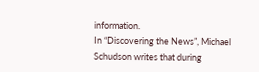information.
In “Discovering the News”, Michael Schudson writes that during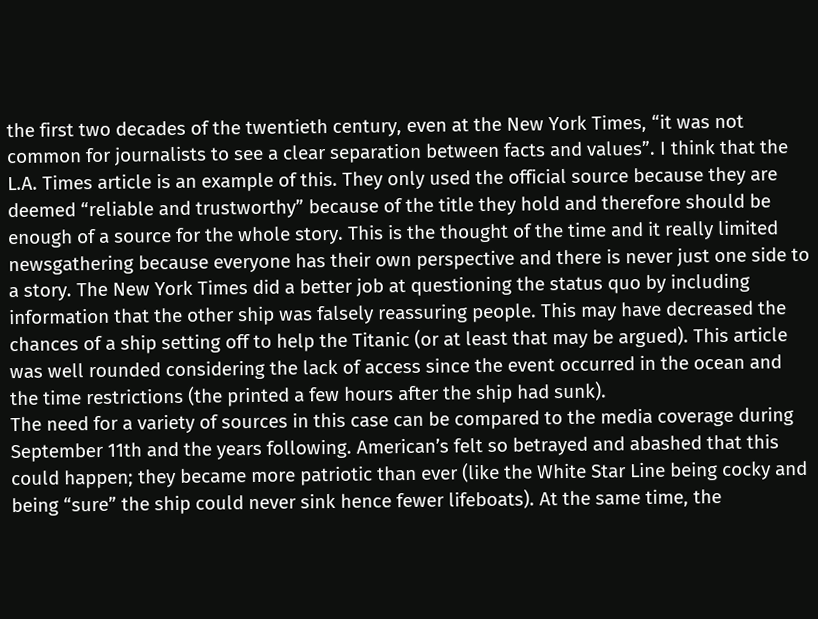the first two decades of the twentieth century, even at the New York Times, “it was not common for journalists to see a clear separation between facts and values”. I think that the L.A. Times article is an example of this. They only used the official source because they are deemed “reliable and trustworthy” because of the title they hold and therefore should be enough of a source for the whole story. This is the thought of the time and it really limited newsgathering because everyone has their own perspective and there is never just one side to a story. The New York Times did a better job at questioning the status quo by including information that the other ship was falsely reassuring people. This may have decreased the chances of a ship setting off to help the Titanic (or at least that may be argued). This article was well rounded considering the lack of access since the event occurred in the ocean and the time restrictions (the printed a few hours after the ship had sunk).
The need for a variety of sources in this case can be compared to the media coverage during September 11th and the years following. American’s felt so betrayed and abashed that this could happen; they became more patriotic than ever (like the White Star Line being cocky and being “sure” the ship could never sink hence fewer lifeboats). At the same time, the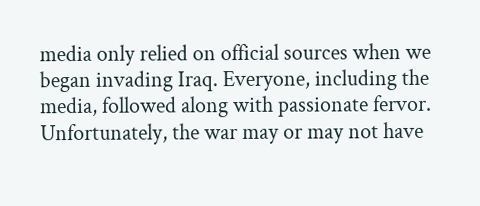media only relied on official sources when we began invading Iraq. Everyone, including the media, followed along with passionate fervor. Unfortunately, the war may or may not have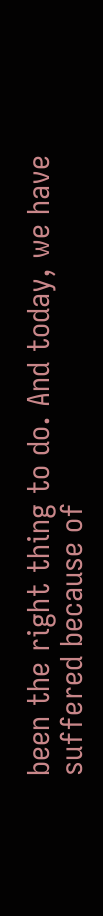been the right thing to do. And today, we have suffered because of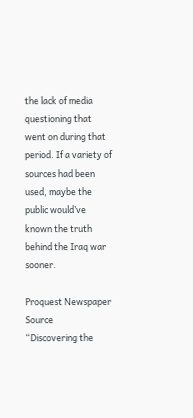the lack of media questioning that went on during that period. If a variety of sources had been used, maybe the public would’ve known the truth behind the Iraq war sooner.

Proquest Newspaper Source
“Discovering the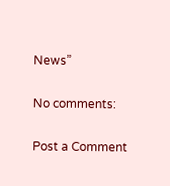News”

No comments:

Post a Comment